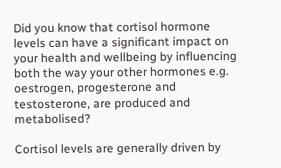Did you know that cortisol hormone levels can have a significant impact on your health and wellbeing by influencing both the way your other hormones e.g. oestrogen, progesterone and testosterone, are produced and metabolised?

Cortisol levels are generally driven by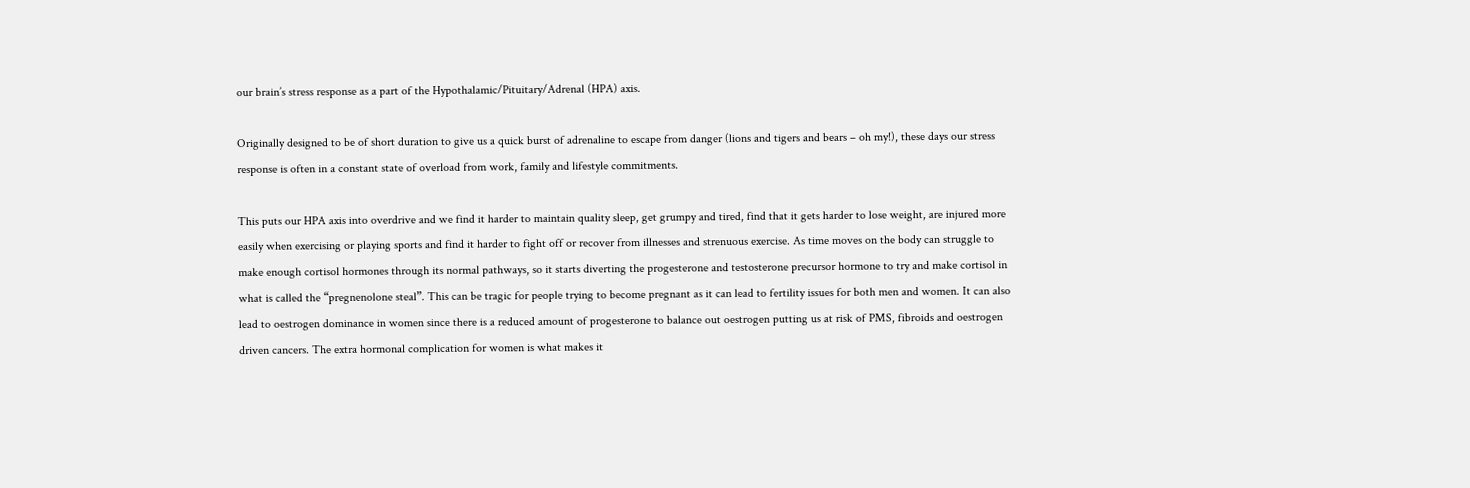our brain’s stress response as a part of the Hypothalamic/Pituitary/Adrenal (HPA) axis.

Originally designed to be of short duration to give us a quick burst of adrenaline to escape from danger (lions and tigers and bears – oh my!), these days our stress response is often in a constant state of overload from work, family and lifestyle commitments.

This puts our HPA axis into overdrive and we find it harder to maintain quality sleep, get grumpy and tired, find that it gets harder to lose weight, are injured more easily when exercising or playing sports and find it harder to fight off or recover from illnesses and strenuous exercise. As time moves on the body can struggle to make enough cortisol hormones through its normal pathways, so it starts diverting the progesterone and testosterone precursor hormone to try and make cortisol in what is called the “pregnenolone steal”. This can be tragic for people trying to become pregnant as it can lead to fertility issues for both men and women. It can also lead to oestrogen dominance in women since there is a reduced amount of progesterone to balance out oestrogen putting us at risk of PMS, fibroids and oestrogen driven cancers. The extra hormonal complication for women is what makes it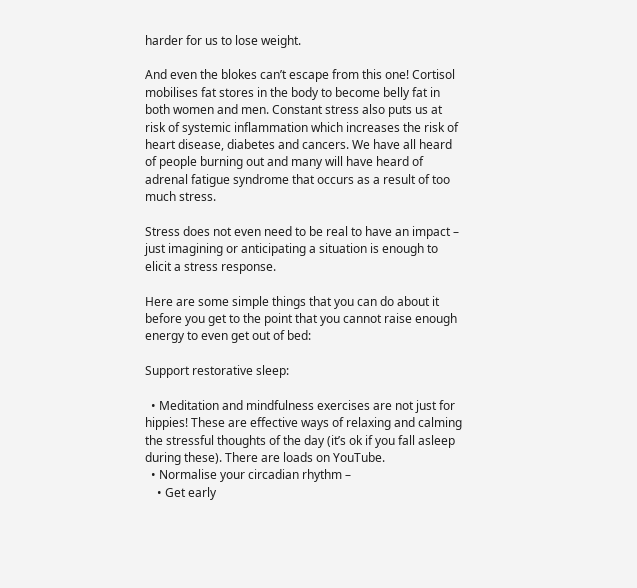harder for us to lose weight.

And even the blokes can’t escape from this one! Cortisol mobilises fat stores in the body to become belly fat in both women and men. Constant stress also puts us at risk of systemic inflammation which increases the risk of heart disease, diabetes and cancers. We have all heard of people burning out and many will have heard of adrenal fatigue syndrome that occurs as a result of too much stress.

Stress does not even need to be real to have an impact – just imagining or anticipating a situation is enough to elicit a stress response.

Here are some simple things that you can do about it before you get to the point that you cannot raise enough energy to even get out of bed:

Support restorative sleep:

  • Meditation and mindfulness exercises are not just for hippies! These are effective ways of relaxing and calming the stressful thoughts of the day (it’s ok if you fall asleep during these). There are loads on YouTube.
  • Normalise your circadian rhythm –
    • Get early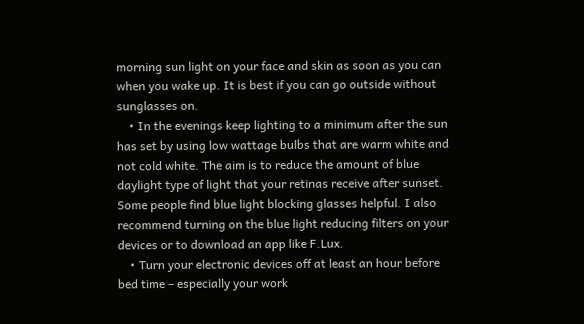morning sun light on your face and skin as soon as you can when you wake up. It is best if you can go outside without sunglasses on.
    • In the evenings keep lighting to a minimum after the sun has set by using low wattage bulbs that are warm white and not cold white. The aim is to reduce the amount of blue daylight type of light that your retinas receive after sunset. Some people find blue light blocking glasses helpful. I also recommend turning on the blue light reducing filters on your devices or to download an app like F.Lux.
    • Turn your electronic devices off at least an hour before bed time – especially your work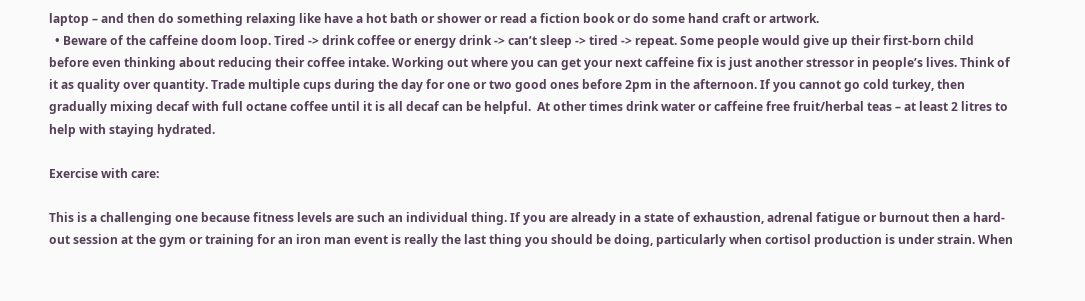laptop – and then do something relaxing like have a hot bath or shower or read a fiction book or do some hand craft or artwork.
  • Beware of the caffeine doom loop. Tired -> drink coffee or energy drink -> can’t sleep -> tired -> repeat. Some people would give up their first-born child before even thinking about reducing their coffee intake. Working out where you can get your next caffeine fix is just another stressor in people’s lives. Think of it as quality over quantity. Trade multiple cups during the day for one or two good ones before 2pm in the afternoon. If you cannot go cold turkey, then gradually mixing decaf with full octane coffee until it is all decaf can be helpful.  At other times drink water or caffeine free fruit/herbal teas – at least 2 litres to help with staying hydrated.

Exercise with care:

This is a challenging one because fitness levels are such an individual thing. If you are already in a state of exhaustion, adrenal fatigue or burnout then a hard-out session at the gym or training for an iron man event is really the last thing you should be doing, particularly when cortisol production is under strain. When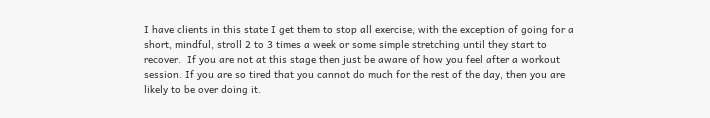I have clients in this state I get them to stop all exercise, with the exception of going for a short, mindful, stroll 2 to 3 times a week or some simple stretching until they start to recover.  If you are not at this stage then just be aware of how you feel after a workout session. If you are so tired that you cannot do much for the rest of the day, then you are likely to be over doing it.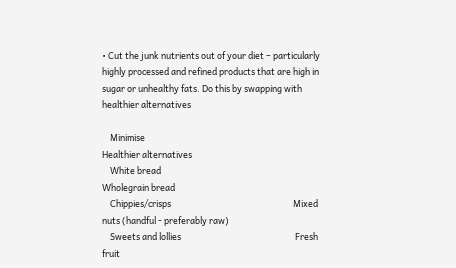• Cut the junk nutrients out of your diet – particularly highly processed and refined products that are high in sugar or unhealthy fats. Do this by swapping with healthier alternatives

    Minimise                                                                          Healthier alternatives
    White bread                                                                   Wholegrain bread
    Chippies/crisps                                                             Mixed nuts (handful - preferably raw)
    Sweets and lollies                                                         Fresh fruit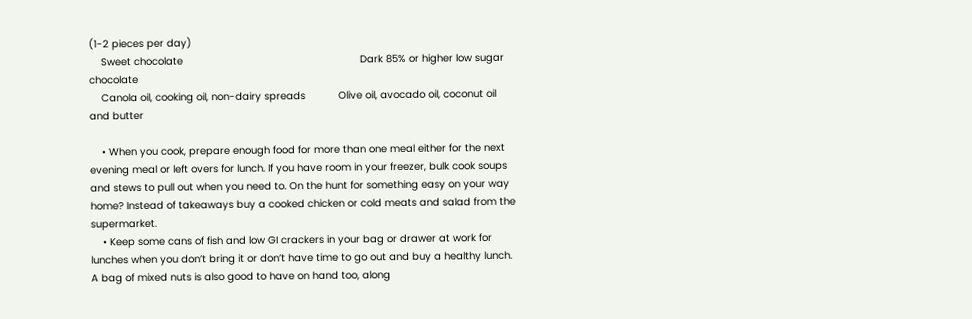(1-2 pieces per day)
    Sweet chocolate                                                           Dark 85% or higher low sugar chocolate
    Canola oil, cooking oil, non-dairy spreads           Olive oil, avocado oil, coconut oil and butter

    • When you cook, prepare enough food for more than one meal either for the next evening meal or left overs for lunch. If you have room in your freezer, bulk cook soups and stews to pull out when you need to. On the hunt for something easy on your way home? Instead of takeaways buy a cooked chicken or cold meats and salad from the supermarket.
    • Keep some cans of fish and low GI crackers in your bag or drawer at work for lunches when you don’t bring it or don’t have time to go out and buy a healthy lunch. A bag of mixed nuts is also good to have on hand too, along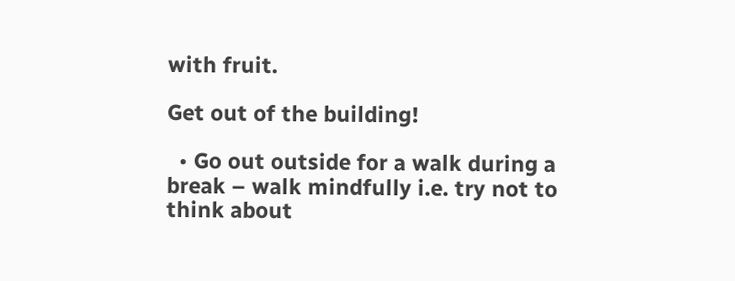with fruit.

Get out of the building!

  • Go out outside for a walk during a break – walk mindfully i.e. try not to think about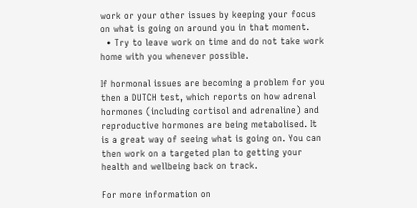work or your other issues by keeping your focus on what is going on around you in that moment.
  • Try to leave work on time and do not take work home with you whenever possible.

If hormonal issues are becoming a problem for you then a DUTCH test, which reports on how adrenal hormones (including cortisol and adrenaline) and reproductive hormones are being metabolised. It is a great way of seeing what is going on. You can then work on a targeted plan to getting your health and wellbeing back on track.

For more information on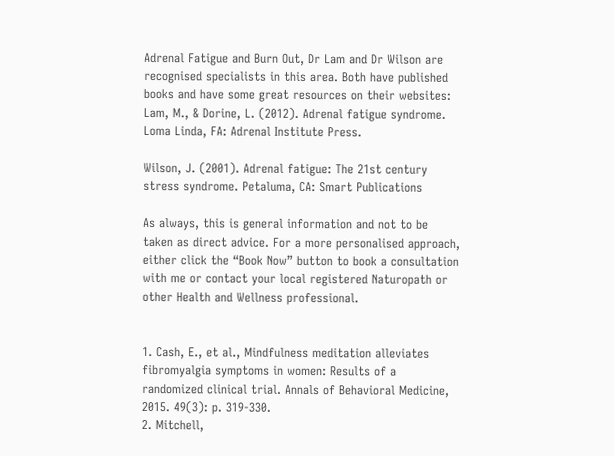Adrenal Fatigue and Burn Out, Dr Lam and Dr Wilson are recognised specialists in this area. Both have published books and have some great resources on their websites:
Lam, M., & Dorine, L. (2012). Adrenal fatigue syndrome. Loma Linda, FA: Adrenal Institute Press.

Wilson, J. (2001). Adrenal fatigue: The 21st century stress syndrome. Petaluma, CA: Smart Publications

As always, this is general information and not to be taken as direct advice. For a more personalised approach, either click the “Book Now” button to book a consultation with me or contact your local registered Naturopath or other Health and Wellness professional.


1. Cash, E., et al., Mindfulness meditation alleviates fibromyalgia symptoms in women: Results of a randomized clinical trial. Annals of Behavioral Medicine, 2015. 49(3): p. 319-330.
2. Mitchell,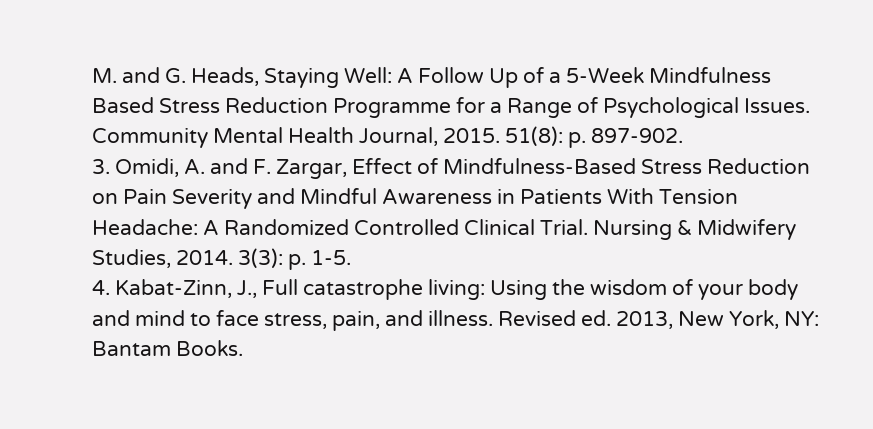M. and G. Heads, Staying Well: A Follow Up of a 5-Week Mindfulness Based Stress Reduction Programme for a Range of Psychological Issues. Community Mental Health Journal, 2015. 51(8): p. 897-902.
3. Omidi, A. and F. Zargar, Effect of Mindfulness-Based Stress Reduction on Pain Severity and Mindful Awareness in Patients With Tension Headache: A Randomized Controlled Clinical Trial. Nursing & Midwifery Studies, 2014. 3(3): p. 1-5.
4. Kabat-Zinn, J., Full catastrophe living: Using the wisdom of your body and mind to face stress, pain, and illness. Revised ed. 2013, New York, NY: Bantam Books.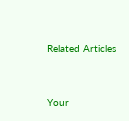Related Articles


Your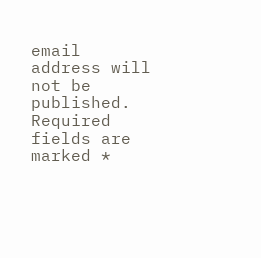email address will not be published. Required fields are marked *